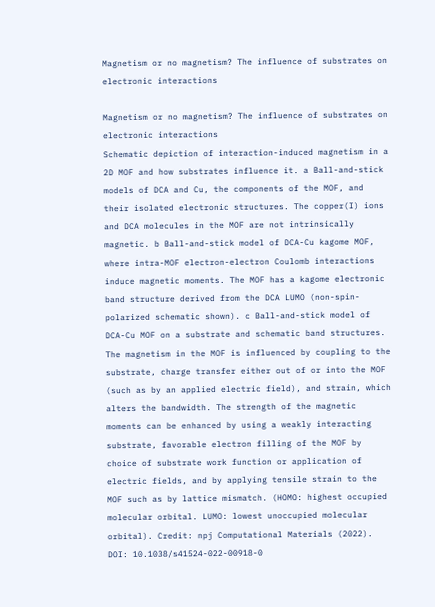Magnetism or no magnetism? The influence of substrates on electronic interactions

Magnetism or no magnetism? The influence of substrates on electronic interactions
Schematic depiction of interaction-induced magnetism in a 2D MOF and how substrates influence it. a Ball-and-stick models of DCA and Cu, the components of the MOF, and their isolated electronic structures. The copper(I) ions and DCA molecules in the MOF are not intrinsically magnetic. b Ball-and-stick model of DCA-Cu kagome MOF, where intra-MOF electron-electron Coulomb interactions induce magnetic moments. The MOF has a kagome electronic band structure derived from the DCA LUMO (non-spin-polarized schematic shown). c Ball-and-stick model of DCA-Cu MOF on a substrate and schematic band structures. The magnetism in the MOF is influenced by coupling to the substrate, charge transfer either out of or into the MOF (such as by an applied electric field), and strain, which alters the bandwidth. The strength of the magnetic moments can be enhanced by using a weakly interacting substrate, favorable electron filling of the MOF by choice of substrate work function or application of electric fields, and by applying tensile strain to the MOF such as by lattice mismatch. (HOMO: highest occupied molecular orbital. LUMO: lowest unoccupied molecular orbital). Credit: npj Computational Materials (2022). DOI: 10.1038/s41524-022-00918-0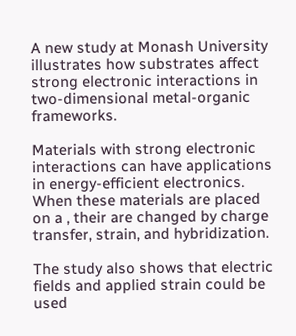A new study at Monash University illustrates how substrates affect strong electronic interactions in two-dimensional metal-organic frameworks.

Materials with strong electronic interactions can have applications in energy-efficient electronics. When these materials are placed on a , their are changed by charge transfer, strain, and hybridization.

The study also shows that electric fields and applied strain could be used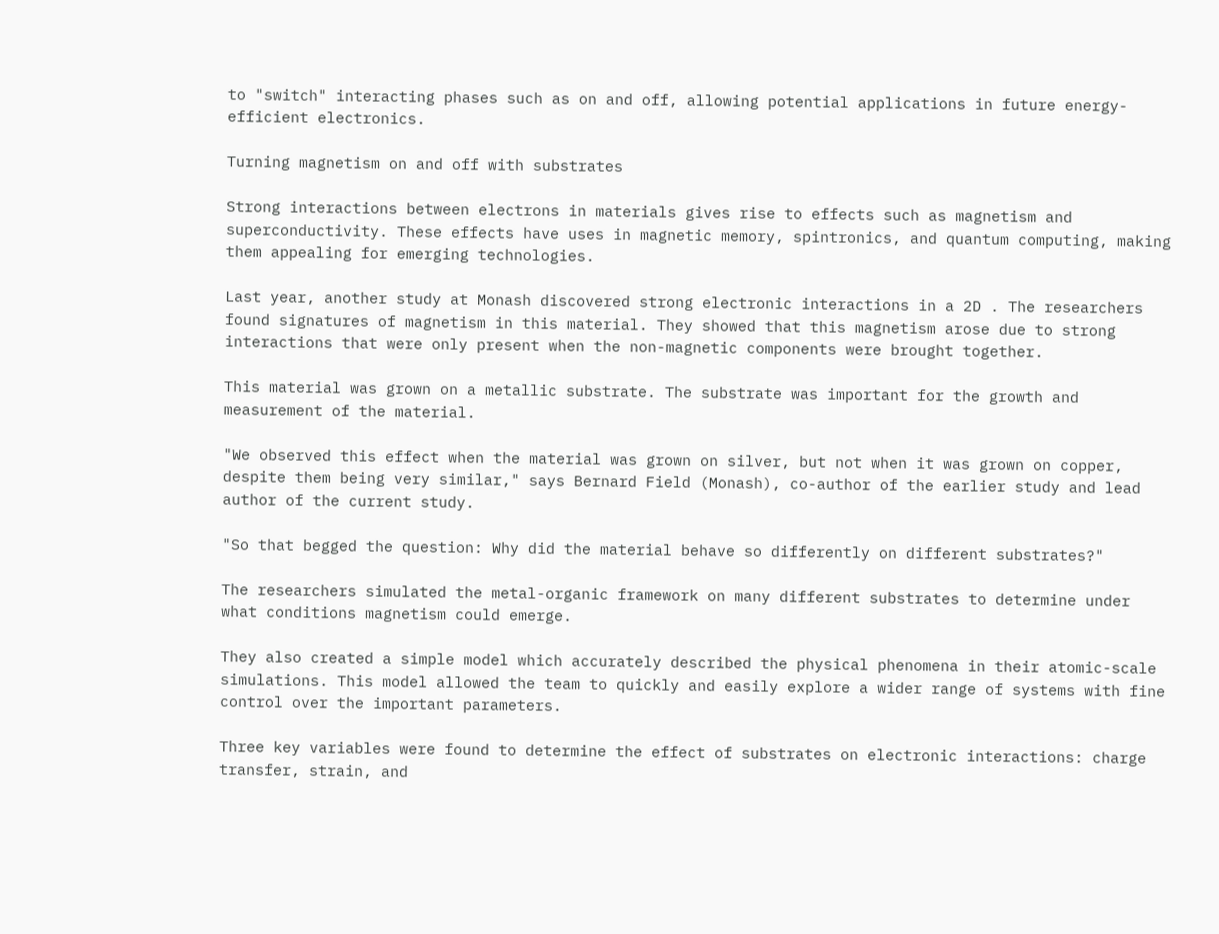to "switch" interacting phases such as on and off, allowing potential applications in future energy-efficient electronics.

Turning magnetism on and off with substrates

Strong interactions between electrons in materials gives rise to effects such as magnetism and superconductivity. These effects have uses in magnetic memory, spintronics, and quantum computing, making them appealing for emerging technologies.

Last year, another study at Monash discovered strong electronic interactions in a 2D . The researchers found signatures of magnetism in this material. They showed that this magnetism arose due to strong interactions that were only present when the non-magnetic components were brought together.

This material was grown on a metallic substrate. The substrate was important for the growth and measurement of the material.

"We observed this effect when the material was grown on silver, but not when it was grown on copper, despite them being very similar," says Bernard Field (Monash), co-author of the earlier study and lead author of the current study.

"So that begged the question: Why did the material behave so differently on different substrates?"

The researchers simulated the metal-organic framework on many different substrates to determine under what conditions magnetism could emerge.

They also created a simple model which accurately described the physical phenomena in their atomic-scale simulations. This model allowed the team to quickly and easily explore a wider range of systems with fine control over the important parameters.

Three key variables were found to determine the effect of substrates on electronic interactions: charge transfer, strain, and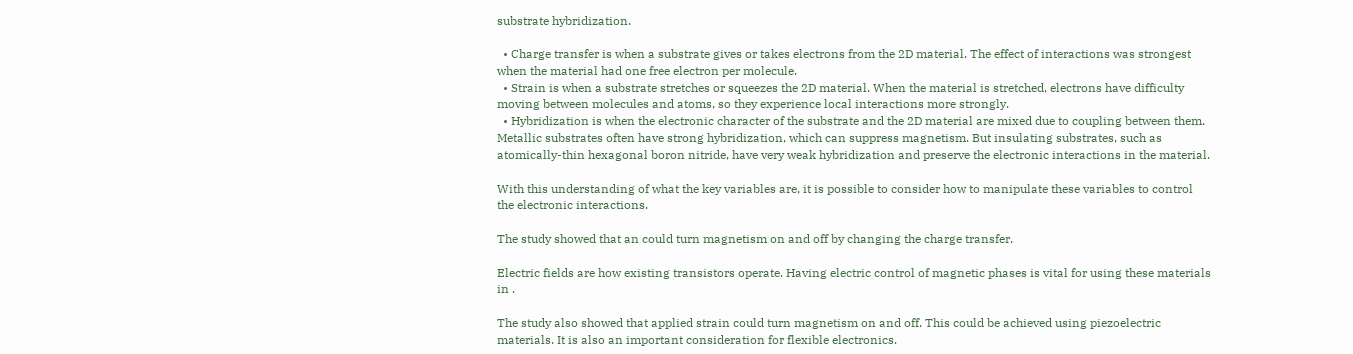substrate hybridization.

  • Charge transfer is when a substrate gives or takes electrons from the 2D material. The effect of interactions was strongest when the material had one free electron per molecule.
  • Strain is when a substrate stretches or squeezes the 2D material. When the material is stretched, electrons have difficulty moving between molecules and atoms, so they experience local interactions more strongly.
  • Hybridization is when the electronic character of the substrate and the 2D material are mixed due to coupling between them. Metallic substrates often have strong hybridization, which can suppress magnetism. But insulating substrates, such as atomically-thin hexagonal boron nitride, have very weak hybridization and preserve the electronic interactions in the material.

With this understanding of what the key variables are, it is possible to consider how to manipulate these variables to control the electronic interactions.

The study showed that an could turn magnetism on and off by changing the charge transfer.

Electric fields are how existing transistors operate. Having electric control of magnetic phases is vital for using these materials in .

The study also showed that applied strain could turn magnetism on and off. This could be achieved using piezoelectric materials. It is also an important consideration for flexible electronics.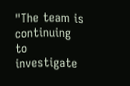"The team is continuing to investigate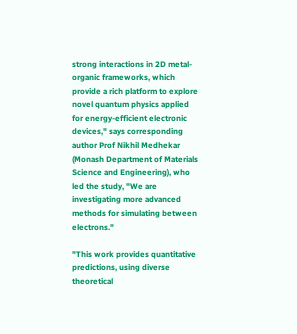strong interactions in 2D metal-organic frameworks, which provide a rich platform to explore novel quantum physics applied for energy-efficient electronic devices," says corresponding author Prof Nikhil Medhekar (Monash Department of Materials Science and Engineering), who led the study, "We are investigating more advanced methods for simulating between electrons."

"This work provides quantitative predictions, using diverse theoretical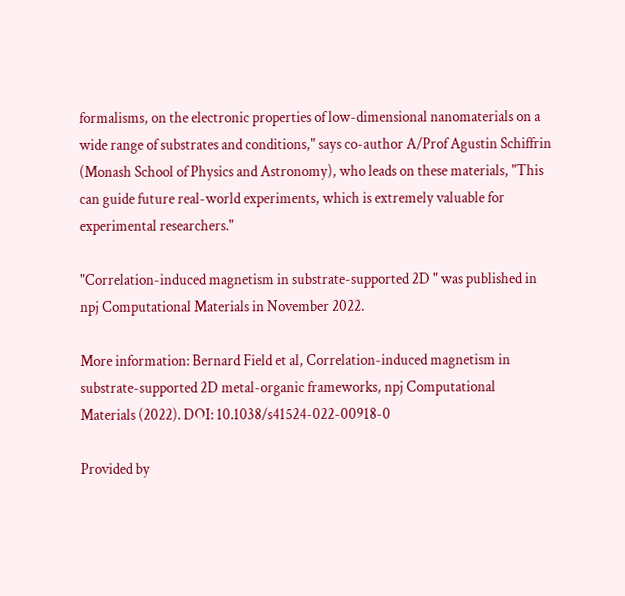formalisms, on the electronic properties of low-dimensional nanomaterials on a wide range of substrates and conditions," says co-author A/Prof Agustin Schiffrin (Monash School of Physics and Astronomy), who leads on these materials, "This can guide future real-world experiments, which is extremely valuable for experimental researchers."

"Correlation-induced magnetism in substrate-supported 2D " was published in npj Computational Materials in November 2022.

More information: Bernard Field et al, Correlation-induced magnetism in substrate-supported 2D metal-organic frameworks, npj Computational Materials (2022). DOI: 10.1038/s41524-022-00918-0

Provided by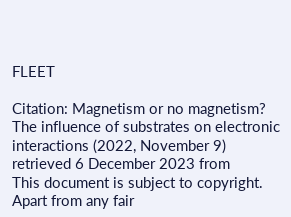FLEET

Citation: Magnetism or no magnetism? The influence of substrates on electronic interactions (2022, November 9) retrieved 6 December 2023 from
This document is subject to copyright. Apart from any fair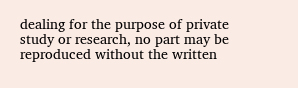dealing for the purpose of private study or research, no part may be reproduced without the written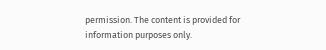permission. The content is provided for information purposes only.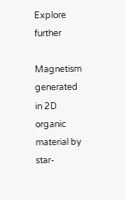Explore further

Magnetism generated in 2D organic material by star-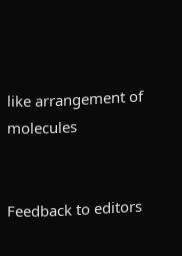like arrangement of molecules


Feedback to editors